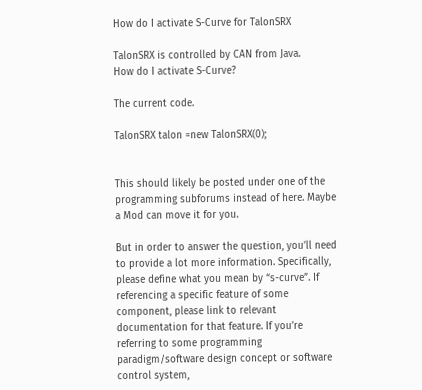How do I activate S-Curve for TalonSRX

TalonSRX is controlled by CAN from Java.
How do I activate S-Curve?

The current code.

TalonSRX talon =new TalonSRX(0);


This should likely be posted under one of the programming subforums instead of here. Maybe a Mod can move it for you.

But in order to answer the question, you’ll need to provide a lot more information. Specifically, please define what you mean by “s-curve”. If referencing a specific feature of some component, please link to relevant documentation for that feature. If you’re referring to some programming paradigm/software design concept or software control system,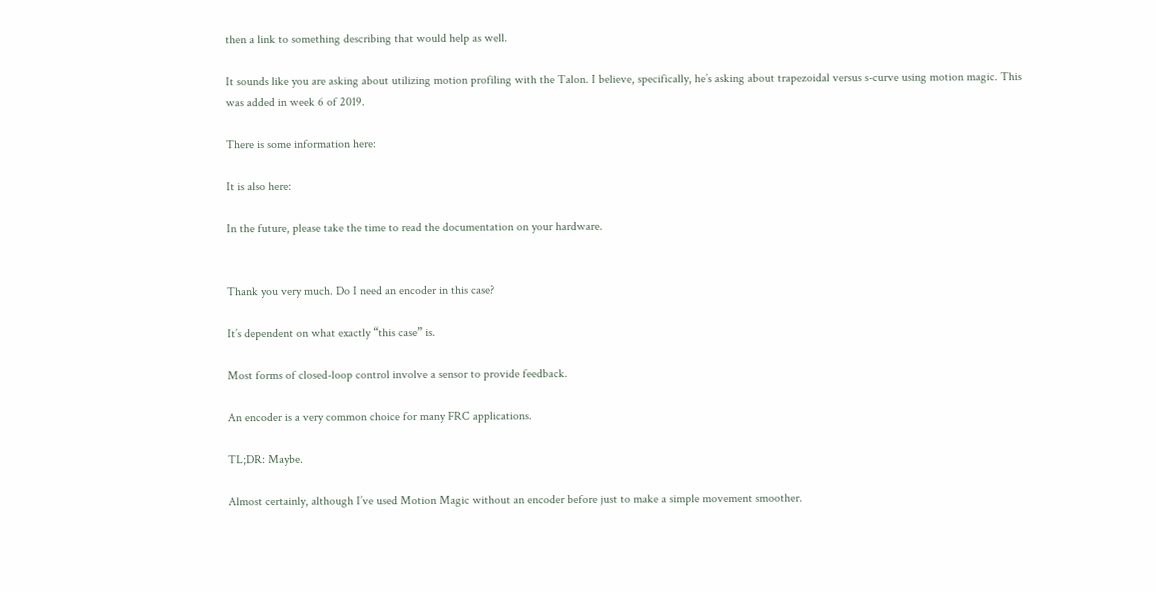then a link to something describing that would help as well.

It sounds like you are asking about utilizing motion profiling with the Talon. I believe, specifically, he’s asking about trapezoidal versus s-curve using motion magic. This was added in week 6 of 2019.

There is some information here:

It is also here:

In the future, please take the time to read the documentation on your hardware.


Thank you very much. Do I need an encoder in this case?

It’s dependent on what exactly “this case” is.

Most forms of closed-loop control involve a sensor to provide feedback.

An encoder is a very common choice for many FRC applications.

TL;DR: Maybe.

Almost certainly, although I’ve used Motion Magic without an encoder before just to make a simple movement smoother.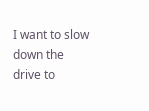I want to slow down the drive to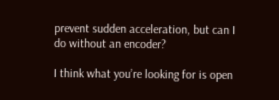prevent sudden acceleration, but can I do without an encoder?

I think what you’re looking for is open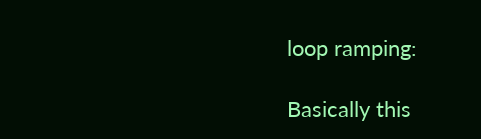loop ramping:

Basically this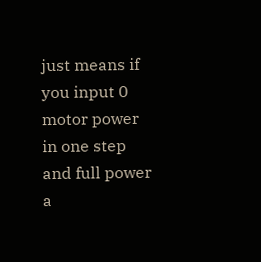just means if you input 0 motor power in one step and full power a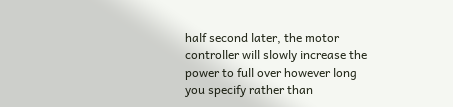half second later, the motor controller will slowly increase the power to full over however long you specify rather than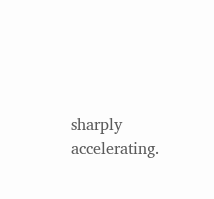sharply accelerating.